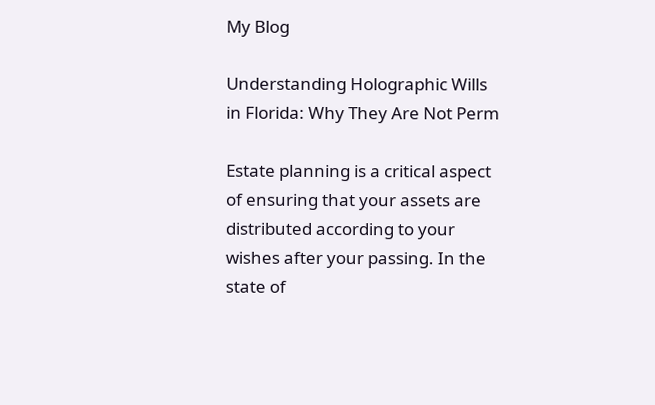My Blog

Understanding Holographic Wills in Florida: Why They Are Not Perm

Estate planning is a critical aspect of ensuring that your assets are distributed according to your wishes after your passing. In the state of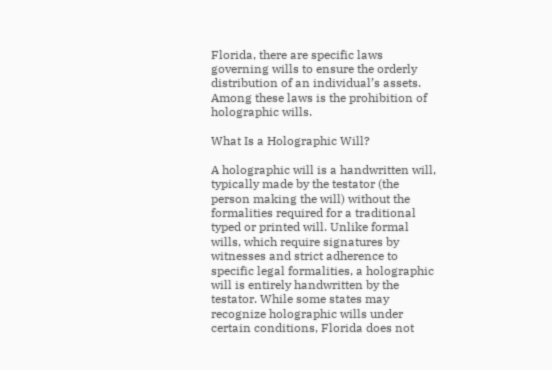Florida, there are specific laws governing wills to ensure the orderly distribution of an individual’s assets. Among these laws is the prohibition of holographic wills.

What Is a Holographic Will?

A holographic will is a handwritten will, typically made by the testator (the person making the will) without the formalities required for a traditional typed or printed will. Unlike formal wills, which require signatures by witnesses and strict adherence to specific legal formalities, a holographic will is entirely handwritten by the testator. While some states may recognize holographic wills under certain conditions, Florida does not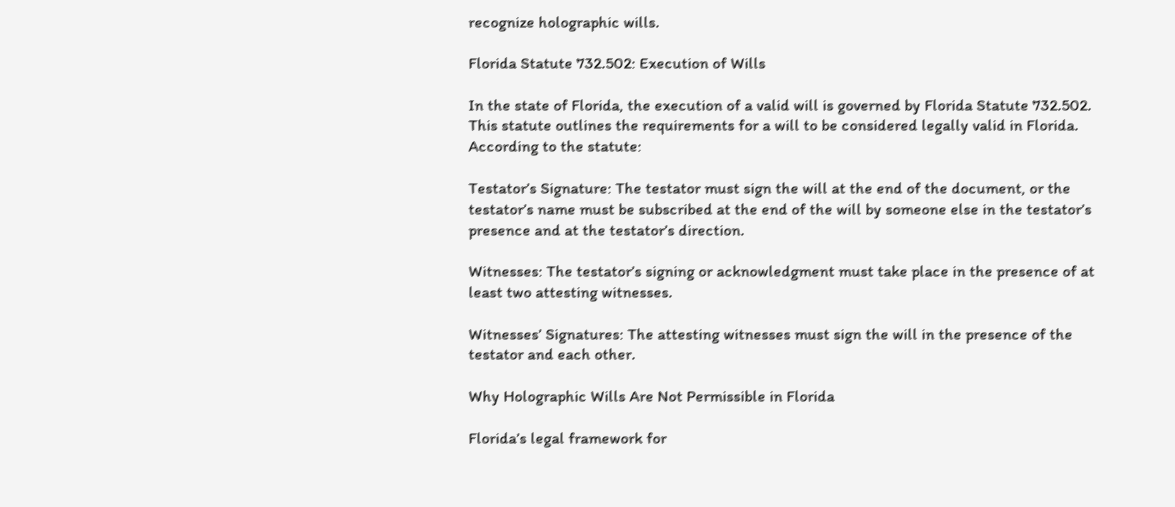recognize holographic wills.

Florida Statute 732.502: Execution of Wills

In the state of Florida, the execution of a valid will is governed by Florida Statute 732.502. This statute outlines the requirements for a will to be considered legally valid in Florida. According to the statute:

Testator’s Signature: The testator must sign the will at the end of the document, or the testator’s name must be subscribed at the end of the will by someone else in the testator’s presence and at the testator’s direction.

Witnesses: The testator’s signing or acknowledgment must take place in the presence of at least two attesting witnesses.

Witnesses’ Signatures: The attesting witnesses must sign the will in the presence of the testator and each other.

Why Holographic Wills Are Not Permissible in Florida

Florida’s legal framework for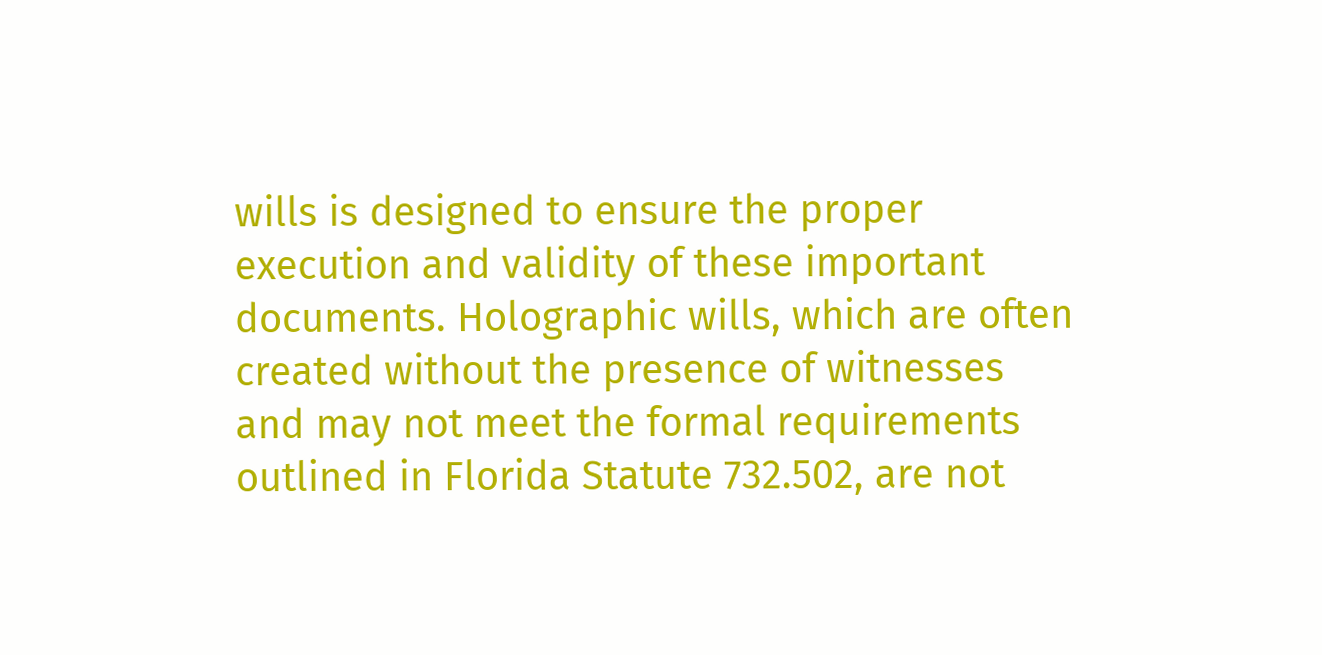wills is designed to ensure the proper execution and validity of these important documents. Holographic wills, which are often created without the presence of witnesses and may not meet the formal requirements outlined in Florida Statute 732.502, are not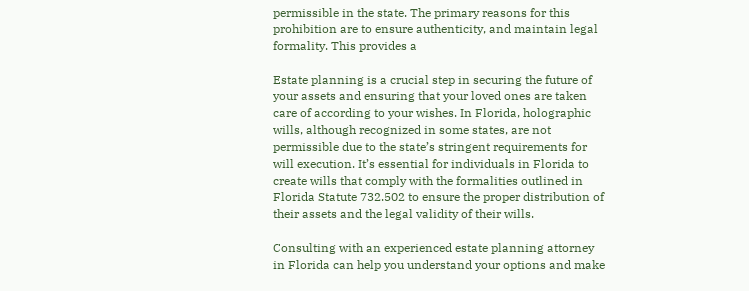permissible in the state. The primary reasons for this prohibition are to ensure authenticity, and maintain legal formality. This provides a

Estate planning is a crucial step in securing the future of your assets and ensuring that your loved ones are taken care of according to your wishes. In Florida, holographic wills, although recognized in some states, are not permissible due to the state’s stringent requirements for will execution. It’s essential for individuals in Florida to create wills that comply with the formalities outlined in Florida Statute 732.502 to ensure the proper distribution of their assets and the legal validity of their wills.

Consulting with an experienced estate planning attorney in Florida can help you understand your options and make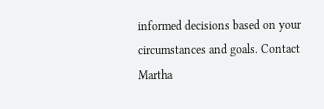informed decisions based on your circumstances and goals. Contact Martha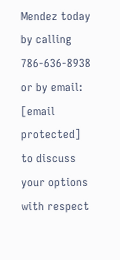Mendez today by calling 786-636-8938 or by email: [email protected] to discuss your options with respect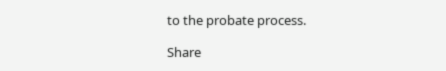to the probate process.

Share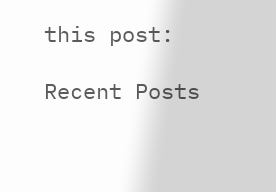this post:

Recent Posts